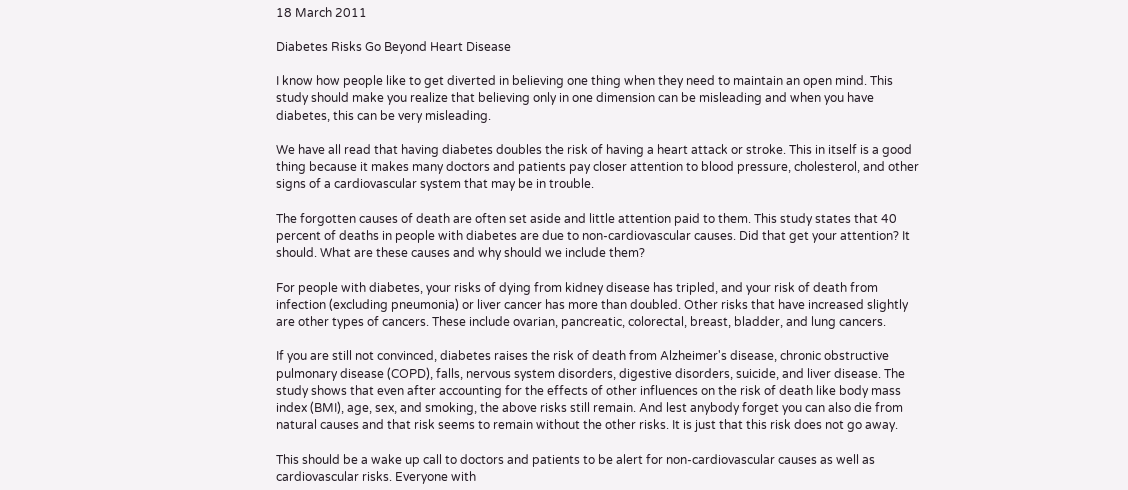18 March 2011

Diabetes Risks Go Beyond Heart Disease

I know how people like to get diverted in believing one thing when they need to maintain an open mind. This study should make you realize that believing only in one dimension can be misleading and when you have diabetes, this can be very misleading.

We have all read that having diabetes doubles the risk of having a heart attack or stroke. This in itself is a good thing because it makes many doctors and patients pay closer attention to blood pressure, cholesterol, and other signs of a cardiovascular system that may be in trouble.

The forgotten causes of death are often set aside and little attention paid to them. This study states that 40 percent of deaths in people with diabetes are due to non-cardiovascular causes. Did that get your attention? It should. What are these causes and why should we include them?

For people with diabetes, your risks of dying from kidney disease has tripled, and your risk of death from infection (excluding pneumonia) or liver cancer has more than doubled. Other risks that have increased slightly are other types of cancers. These include ovarian, pancreatic, colorectal, breast, bladder, and lung cancers.

If you are still not convinced, diabetes raises the risk of death from Alzheimer's disease, chronic obstructive pulmonary disease (COPD), falls, nervous system disorders, digestive disorders, suicide, and liver disease. The study shows that even after accounting for the effects of other influences on the risk of death like body mass index (BMI), age, sex, and smoking, the above risks still remain. And lest anybody forget you can also die from natural causes and that risk seems to remain without the other risks. It is just that this risk does not go away.

This should be a wake up call to doctors and patients to be alert for non-cardiovascular causes as well as cardiovascular risks. Everyone with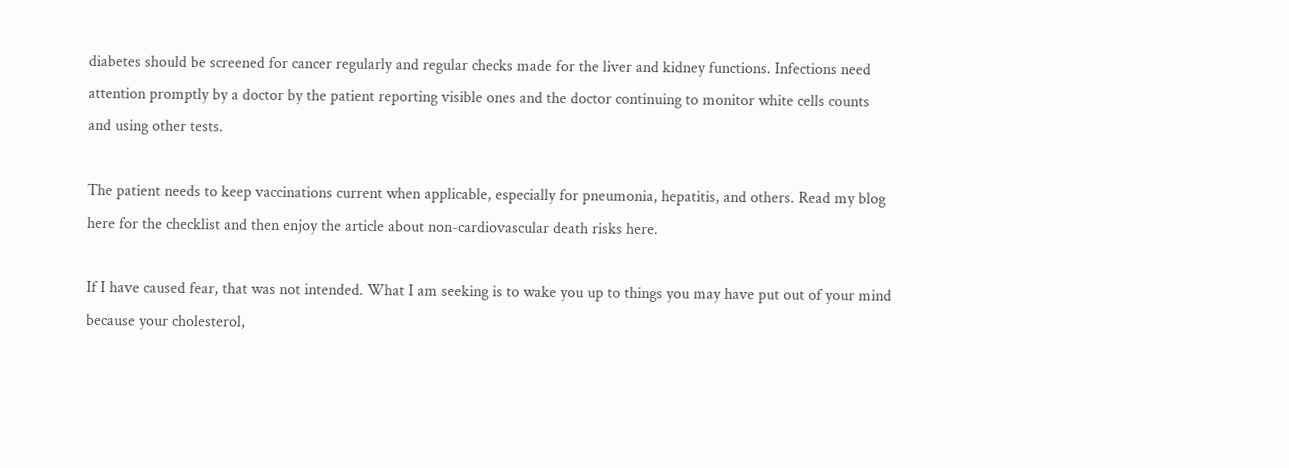diabetes should be screened for cancer regularly and regular checks made for the liver and kidney functions. Infections need attention promptly by a doctor by the patient reporting visible ones and the doctor continuing to monitor white cells counts and using other tests.

The patient needs to keep vaccinations current when applicable, especially for pneumonia, hepatitis, and others. Read my blog here for the checklist and then enjoy the article about non-cardiovascular death risks here.

If I have caused fear, that was not intended. What I am seeking is to wake you up to things you may have put out of your mind because your cholesterol,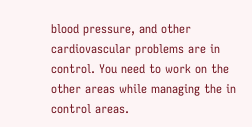blood pressure, and other cardiovascular problems are in control. You need to work on the other areas while managing the in control areas.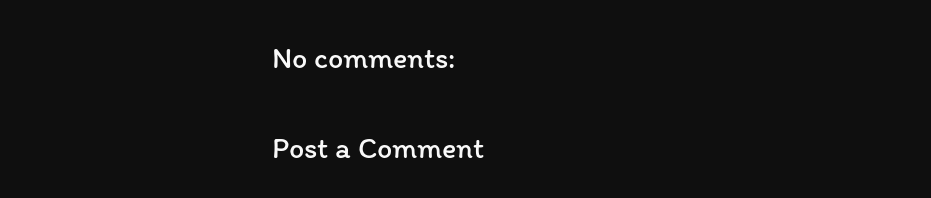No comments:

Post a Comment